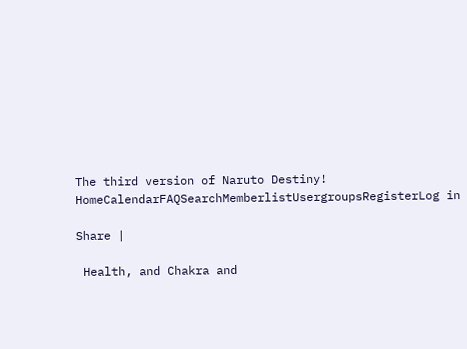The third version of Naruto Destiny!
HomeCalendarFAQSearchMemberlistUsergroupsRegisterLog in

Share |

 Health, and Chakra and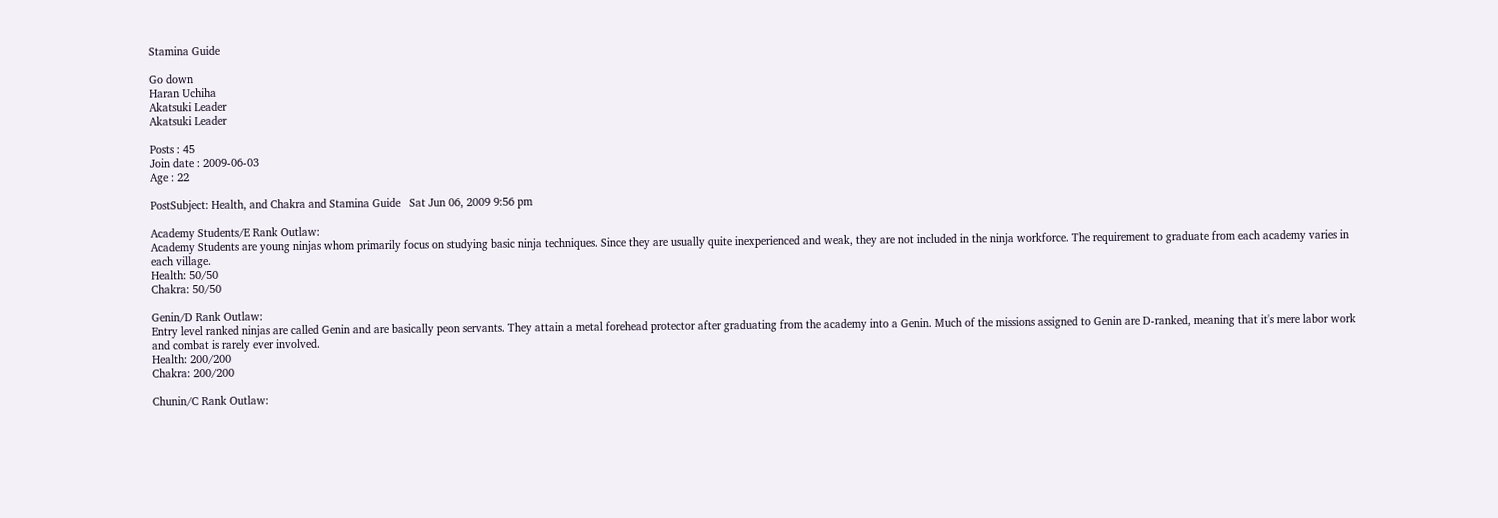Stamina Guide

Go down
Haran Uchiha
Akatsuki Leader
Akatsuki Leader

Posts : 45
Join date : 2009-06-03
Age : 22

PostSubject: Health, and Chakra and Stamina Guide   Sat Jun 06, 2009 9:56 pm

Academy Students/E Rank Outlaw:
Academy Students are young ninjas whom primarily focus on studying basic ninja techniques. Since they are usually quite inexperienced and weak, they are not included in the ninja workforce. The requirement to graduate from each academy varies in each village.
Health: 50/50
Chakra: 50/50

Genin/D Rank Outlaw:
Entry level ranked ninjas are called Genin and are basically peon servants. They attain a metal forehead protector after graduating from the academy into a Genin. Much of the missions assigned to Genin are D-ranked, meaning that it's mere labor work and combat is rarely ever involved.
Health: 200/200
Chakra: 200/200

Chunin/C Rank Outlaw: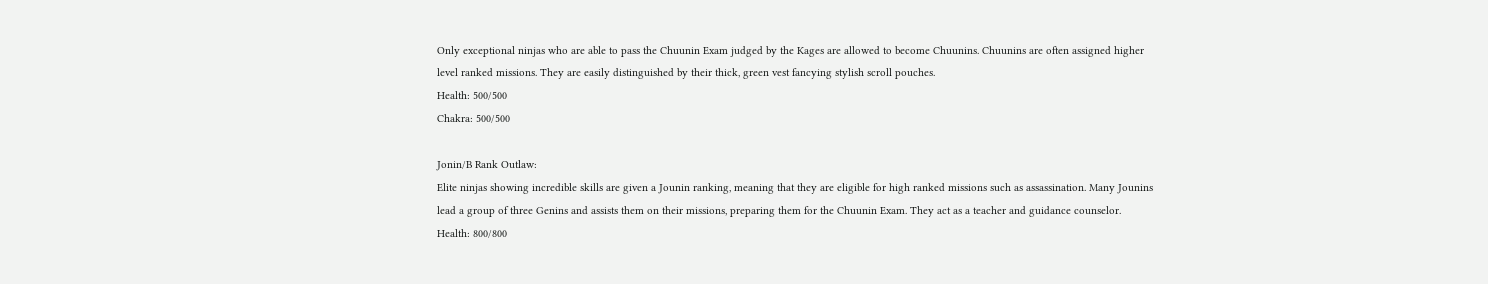Only exceptional ninjas who are able to pass the Chuunin Exam judged by the Kages are allowed to become Chuunins. Chuunins are often assigned higher level ranked missions. They are easily distinguished by their thick, green vest fancying stylish scroll pouches.
Health: 500/500
Chakra: 500/500

Jonin/B Rank Outlaw:
Elite ninjas showing incredible skills are given a Jounin ranking, meaning that they are eligible for high ranked missions such as assassination. Many Jounins lead a group of three Genins and assists them on their missions, preparing them for the Chuunin Exam. They act as a teacher and guidance counselor.
Health: 800/800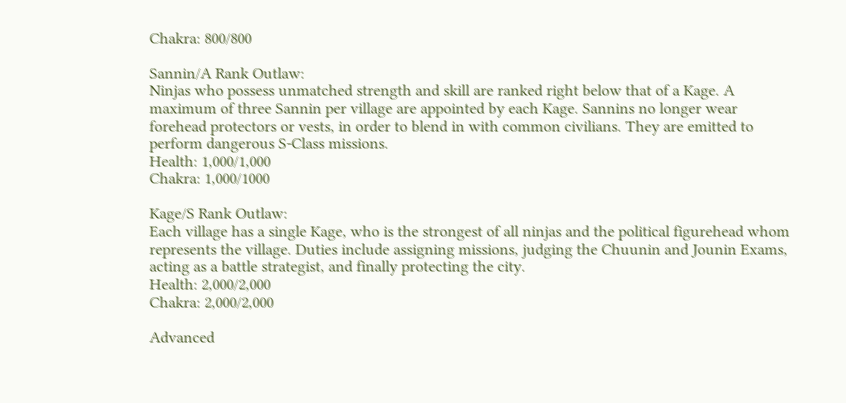Chakra: 800/800

Sannin/A Rank Outlaw:
Ninjas who possess unmatched strength and skill are ranked right below that of a Kage. A maximum of three Sannin per village are appointed by each Kage. Sannins no longer wear forehead protectors or vests, in order to blend in with common civilians. They are emitted to perform dangerous S-Class missions.
Health: 1,000/1,000
Chakra: 1,000/1000

Kage/S Rank Outlaw:
Each village has a single Kage, who is the strongest of all ninjas and the political figurehead whom represents the village. Duties include assigning missions, judging the Chuunin and Jounin Exams, acting as a battle strategist, and finally protecting the city.
Health: 2,000/2,000
Chakra: 2,000/2,000

Advanced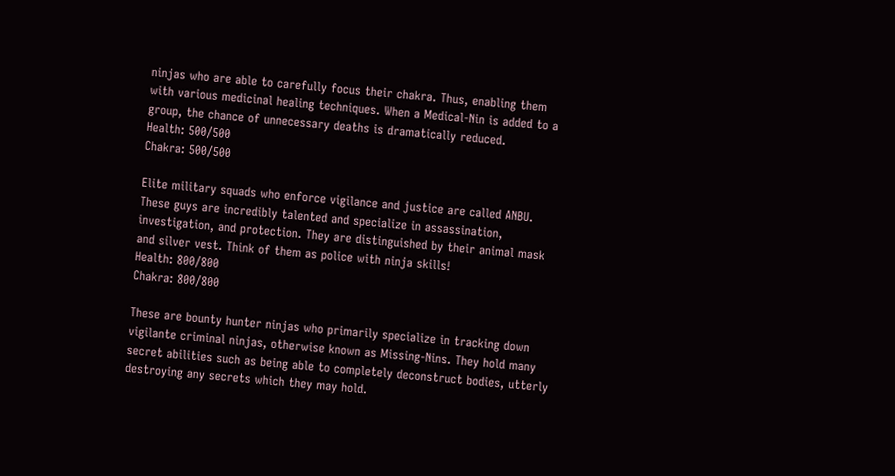ninjas who are able to carefully focus their chakra. Thus, enabling them with various medicinal healing techniques. When a Medical-Nin is added to a group, the chance of unnecessary deaths is dramatically reduced.
Health: 500/500
Chakra: 500/500

Elite military squads who enforce vigilance and justice are called ANBU. These guys are incredibly talented and specialize in assassination, investigation, and protection. They are distinguished by their animal mask and silver vest. Think of them as police with ninja skills!
Health: 800/800
Chakra: 800/800

These are bounty hunter ninjas who primarily specialize in tracking down vigilante criminal ninjas, otherwise known as Missing-Nins. They hold many secret abilities such as being able to completely deconstruct bodies, utterly destroying any secrets which they may hold.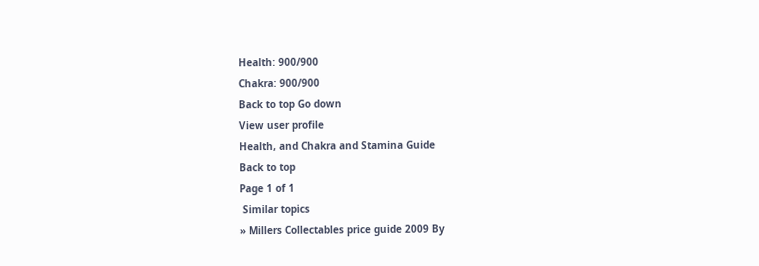Health: 900/900
Chakra: 900/900
Back to top Go down
View user profile
Health, and Chakra and Stamina Guide
Back to top
Page 1 of 1
 Similar topics
» Millers Collectables price guide 2009 By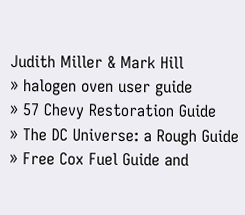Judith Miller & Mark Hill
» halogen oven user guide
» 57 Chevy Restoration Guide
» The DC Universe: a Rough Guide
» Free Cox Fuel Guide and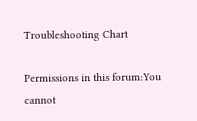Troubleshooting Chart

Permissions in this forum:You cannot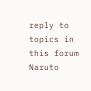reply to topics in this forum
Naruto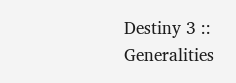Destiny 3 :: Generalities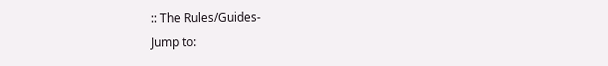:: The Rules/Guides-
Jump to: